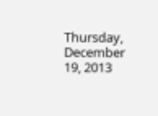Thursday, December 19, 2013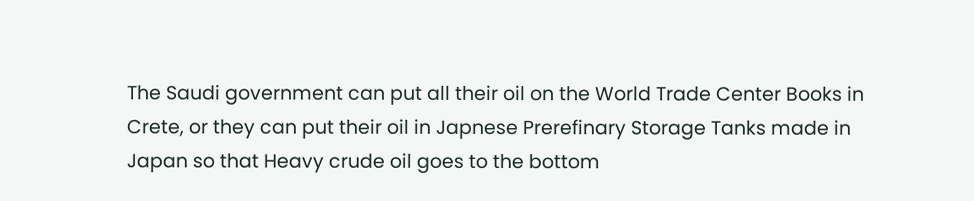The Saudi government can put all their oil on the World Trade Center Books in Crete, or they can put their oil in Japnese Prerefinary Storage Tanks made in Japan so that Heavy crude oil goes to the bottom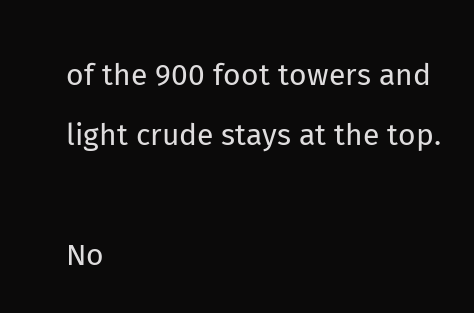of the 900 foot towers and light crude stays at the top.

No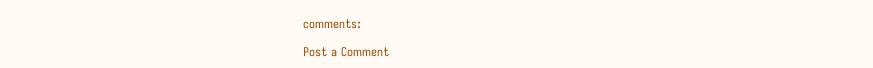comments:

Post a Comment